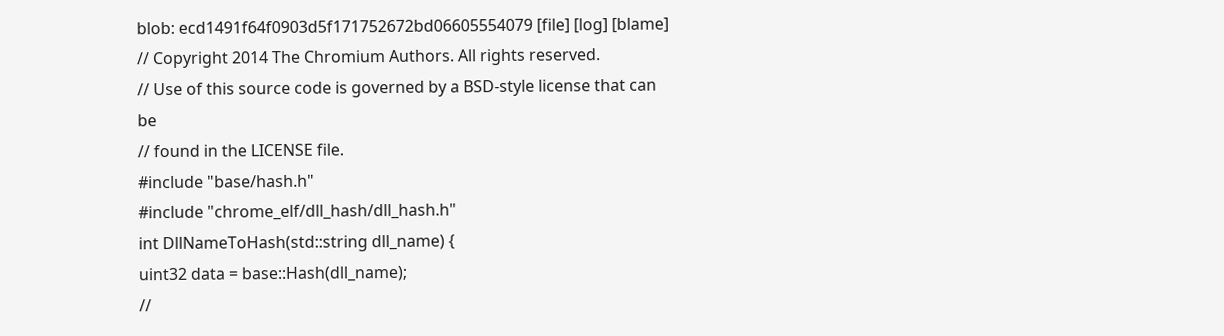blob: ecd1491f64f0903d5f171752672bd06605554079 [file] [log] [blame]
// Copyright 2014 The Chromium Authors. All rights reserved.
// Use of this source code is governed by a BSD-style license that can be
// found in the LICENSE file.
#include "base/hash.h"
#include "chrome_elf/dll_hash/dll_hash.h"
int DllNameToHash(std::string dll_name) {
uint32 data = base::Hash(dll_name);
//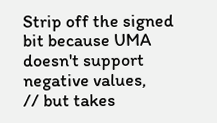Strip off the signed bit because UMA doesn't support negative values,
// but takes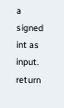a signed int as input.
return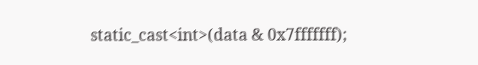static_cast<int>(data & 0x7fffffff);